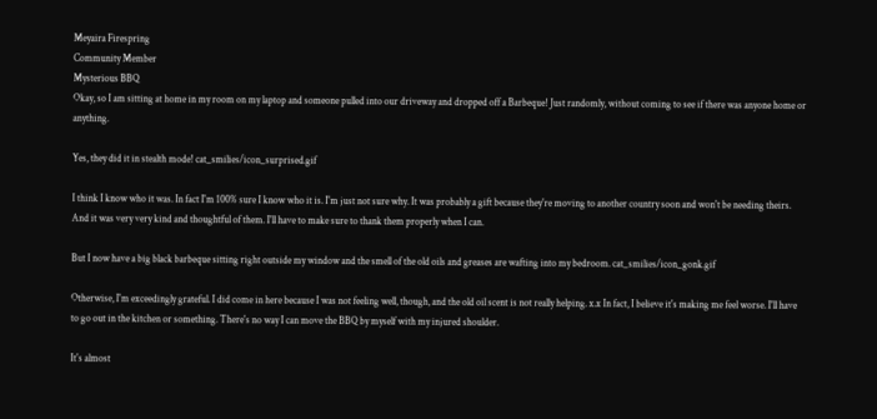Meyaira Firespring
Community Member
Mysterious BBQ
Okay, so I am sitting at home in my room on my laptop and someone pulled into our driveway and dropped off a Barbeque! Just randomly, without coming to see if there was anyone home or anything.

Yes, they did it in stealth mode! cat_smilies/icon_surprised.gif

I think I know who it was. In fact I'm 100% sure I know who it is. I'm just not sure why. It was probably a gift because they're moving to another country soon and won't be needing theirs. And it was very very kind and thoughtful of them. I'll have to make sure to thank them properly when I can.

But I now have a big black barbeque sitting right outside my window and the smell of the old oils and greases are wafting into my bedroom. cat_smilies/icon_gonk.gif

Otherwise, I'm exceedingly grateful. I did come in here because I was not feeling well, though, and the old oil scent is not really helping. x.x In fact, I believe it's making me feel worse. I'll have to go out in the kitchen or something. There's no way I can move the BBQ by myself with my injured shoulder.

It's almost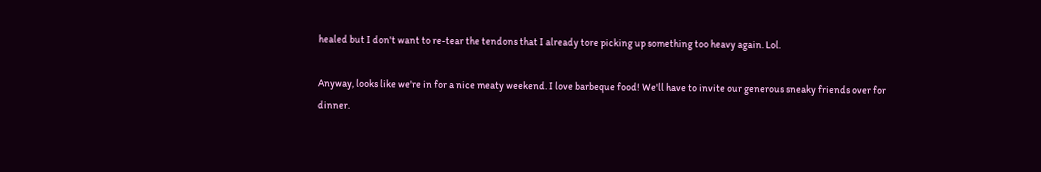healed but I don't want to re-tear the tendons that I already tore picking up something too heavy again. Lol.

Anyway, looks like we're in for a nice meaty weekend. I love barbeque food! We'll have to invite our generous sneaky friends over for dinner.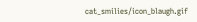cat_smilies/icon_blaugh.gif